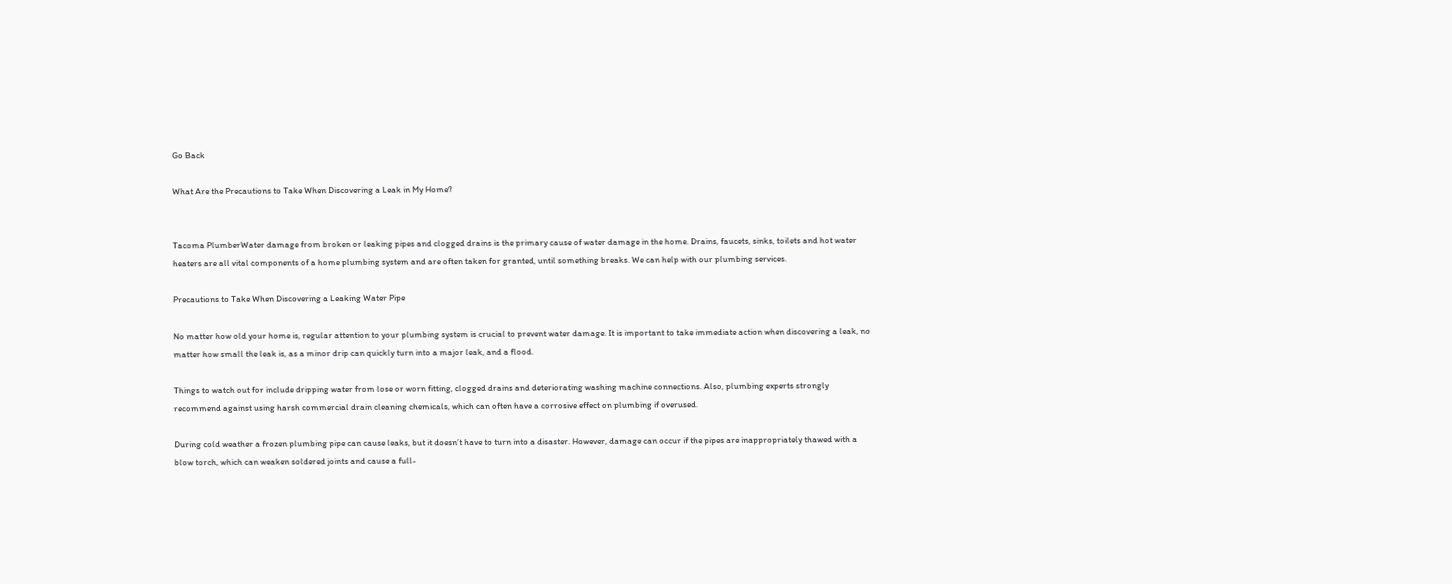Go Back

What Are the Precautions to Take When Discovering a Leak in My Home?


Tacoma PlumberWater damage from broken or leaking pipes and clogged drains is the primary cause of water damage in the home. Drains, faucets, sinks, toilets and hot water heaters are all vital components of a home plumbing system and are often taken for granted, until something breaks. We can help with our plumbing services.

Precautions to Take When Discovering a Leaking Water Pipe

No matter how old your home is, regular attention to your plumbing system is crucial to prevent water damage. It is important to take immediate action when discovering a leak, no matter how small the leak is, as a minor drip can quickly turn into a major leak, and a flood.

Things to watch out for include dripping water from lose or worn fitting, clogged drains and deteriorating washing machine connections. Also, plumbing experts strongly recommend against using harsh commercial drain cleaning chemicals, which can often have a corrosive effect on plumbing if overused.

During cold weather a frozen plumbing pipe can cause leaks, but it doesn’t have to turn into a disaster. However, damage can occur if the pipes are inappropriately thawed with a blow torch, which can weaken soldered joints and cause a full-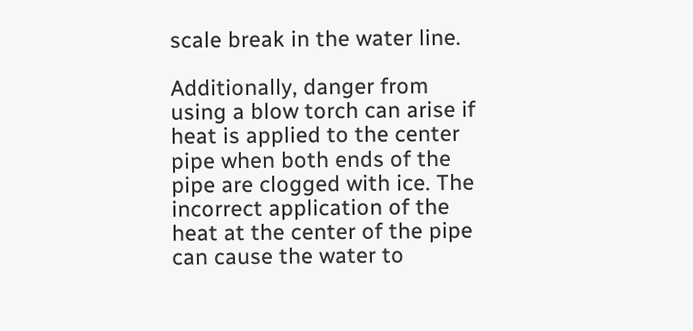scale break in the water line.

Additionally, danger from using a blow torch can arise if heat is applied to the center pipe when both ends of the pipe are clogged with ice. The incorrect application of the heat at the center of the pipe can cause the water to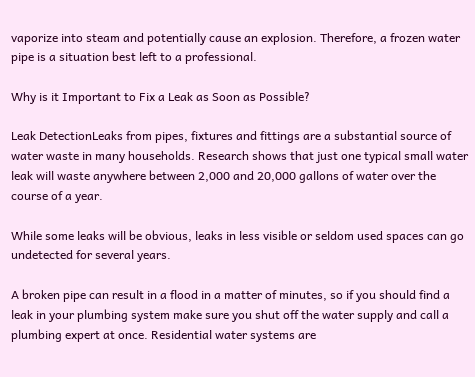vaporize into steam and potentially cause an explosion. Therefore, a frozen water pipe is a situation best left to a professional.

Why is it Important to Fix a Leak as Soon as Possible?

Leak DetectionLeaks from pipes, fixtures and fittings are a substantial source of water waste in many households. Research shows that just one typical small water leak will waste anywhere between 2,000 and 20,000 gallons of water over the course of a year.

While some leaks will be obvious, leaks in less visible or seldom used spaces can go undetected for several years.

A broken pipe can result in a flood in a matter of minutes, so if you should find a leak in your plumbing system make sure you shut off the water supply and call a plumbing expert at once. Residential water systems are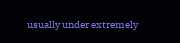usually under extremely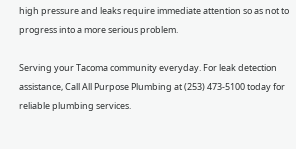high pressure and leaks require immediate attention so as not to progress into a more serious problem.

Serving your Tacoma community everyday. For leak detection assistance, Call All Purpose Plumbing at (253) 473-5100 today for reliable plumbing services.